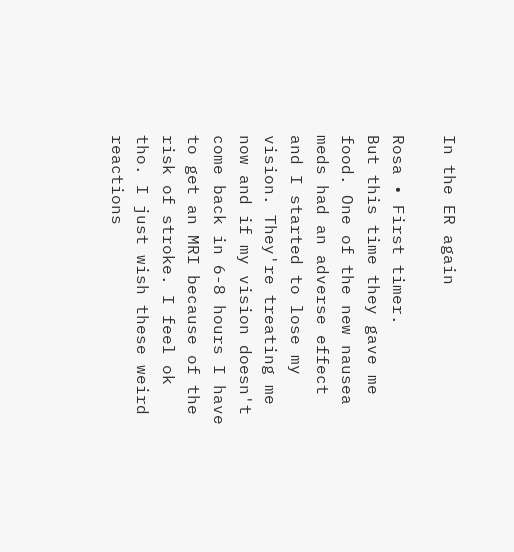In the ER again

Rosa • First timer.
But this time they gave me food. One of the new nausea meds had an adverse effect and I started to lose my vision. They're treating me now and if my vision doesn't come back in 6-8 hours I have to get an MRI because of the risk of stroke. I feel ok tho. I just wish these weird reactions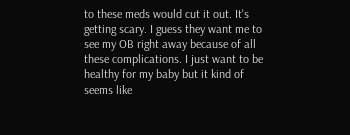to these meds would cut it out. It's getting scary. I guess they want me to see my OB right away because of all these complications. I just want to be healthy for my baby but it kind of seems like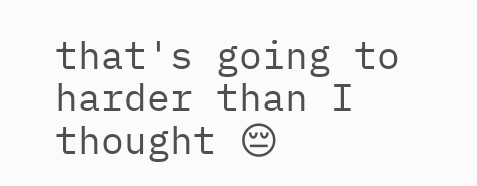that's going to harder than I thought 😔